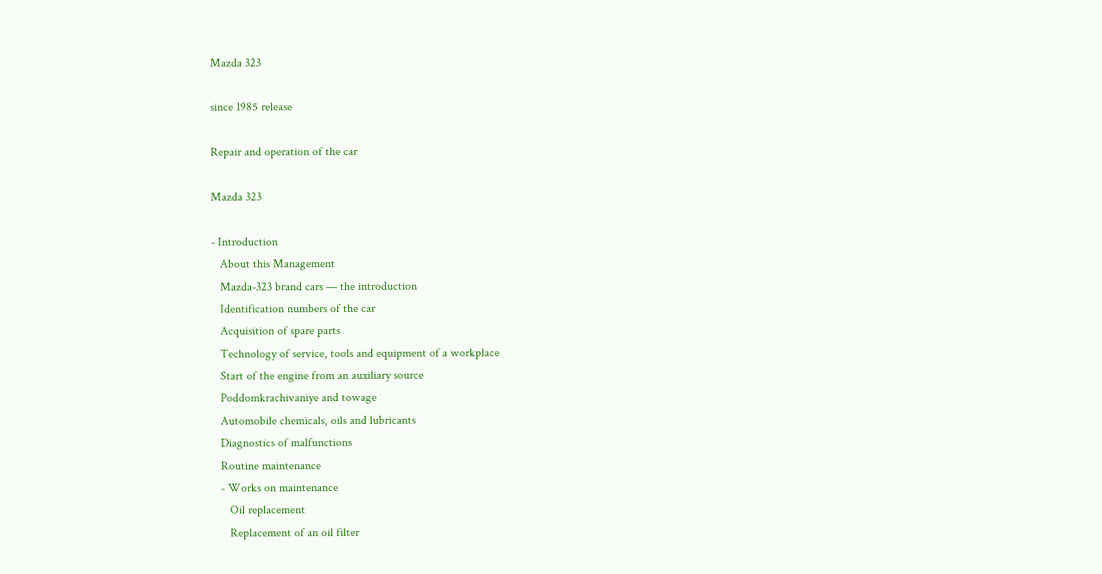Mazda 323

since 1985 release

Repair and operation of the car

Mazda 323

- Introduction
   About this Management
   Mazda-323 brand cars — the introduction
   Identification numbers of the car
   Acquisition of spare parts
   Technology of service, tools and equipment of a workplace
   Start of the engine from an auxiliary source
   Poddomkrachivaniye and towage
   Automobile chemicals, oils and lubricants
   Diagnostics of malfunctions
   Routine maintenance
   - Works on maintenance
      Oil replacement
      Replacement of an oil filter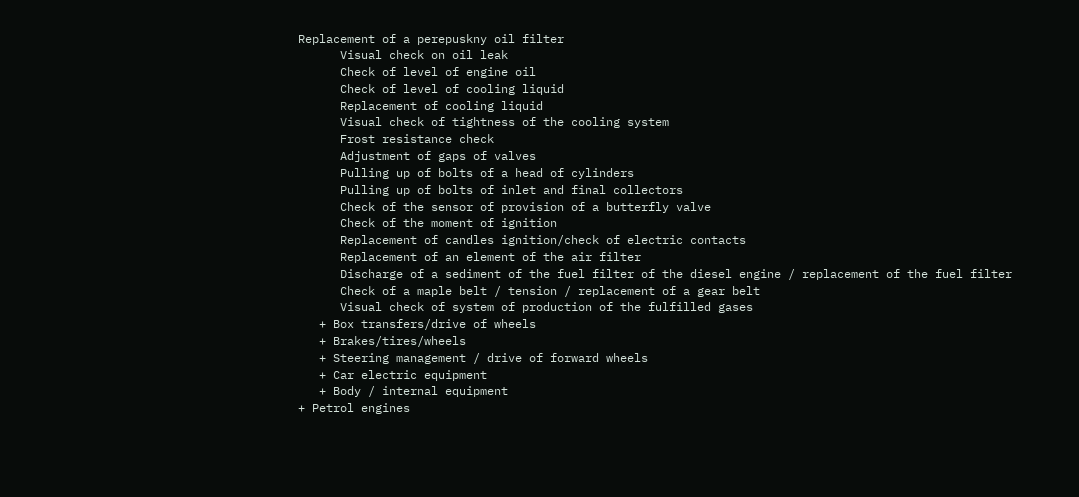Replacement of a perepuskny oil filter
      Visual check on oil leak
      Check of level of engine oil
      Check of level of cooling liquid
      Replacement of cooling liquid
      Visual check of tightness of the cooling system
      Frost resistance check
      Adjustment of gaps of valves
      Pulling up of bolts of a head of cylinders
      Pulling up of bolts of inlet and final collectors
      Check of the sensor of provision of a butterfly valve
      Check of the moment of ignition
      Replacement of candles ignition/check of electric contacts
      Replacement of an element of the air filter
      Discharge of a sediment of the fuel filter of the diesel engine / replacement of the fuel filter
      Check of a maple belt / tension / replacement of a gear belt
      Visual check of system of production of the fulfilled gases
   + Box transfers/drive of wheels
   + Brakes/tires/wheels
   + Steering management / drive of forward wheels
   + Car electric equipment
   + Body / internal equipment
+ Petrol engines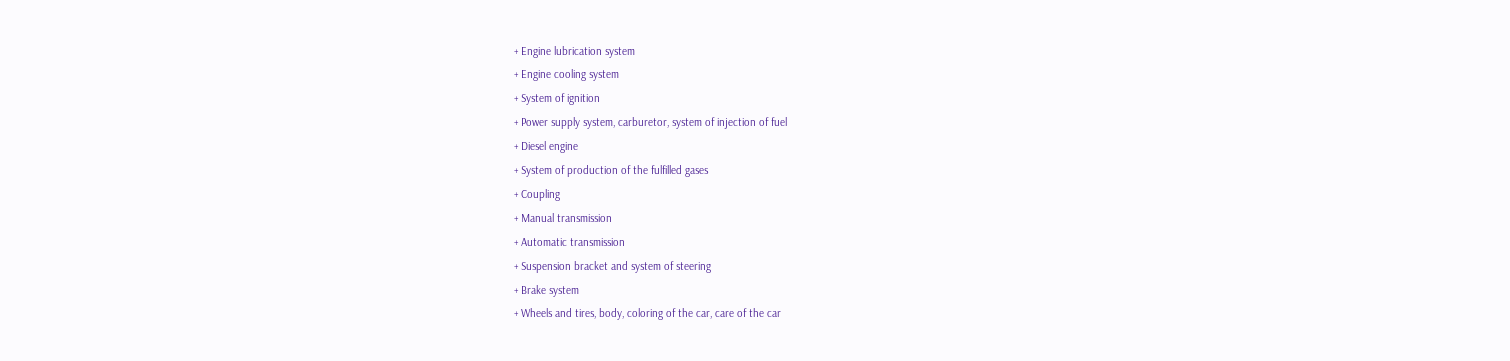+ Engine lubrication system
+ Engine cooling system
+ System of ignition
+ Power supply system, carburetor, system of injection of fuel
+ Diesel engine
+ System of production of the fulfilled gases
+ Coupling
+ Manual transmission
+ Automatic transmission
+ Suspension bracket and system of steering
+ Brake system
+ Wheels and tires, body, coloring of the car, care of the car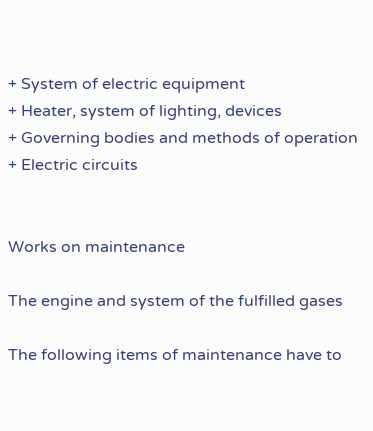+ System of electric equipment
+ Heater, system of lighting, devices
+ Governing bodies and methods of operation
+ Electric circuits


Works on maintenance

The engine and system of the fulfilled gases

The following items of maintenance have to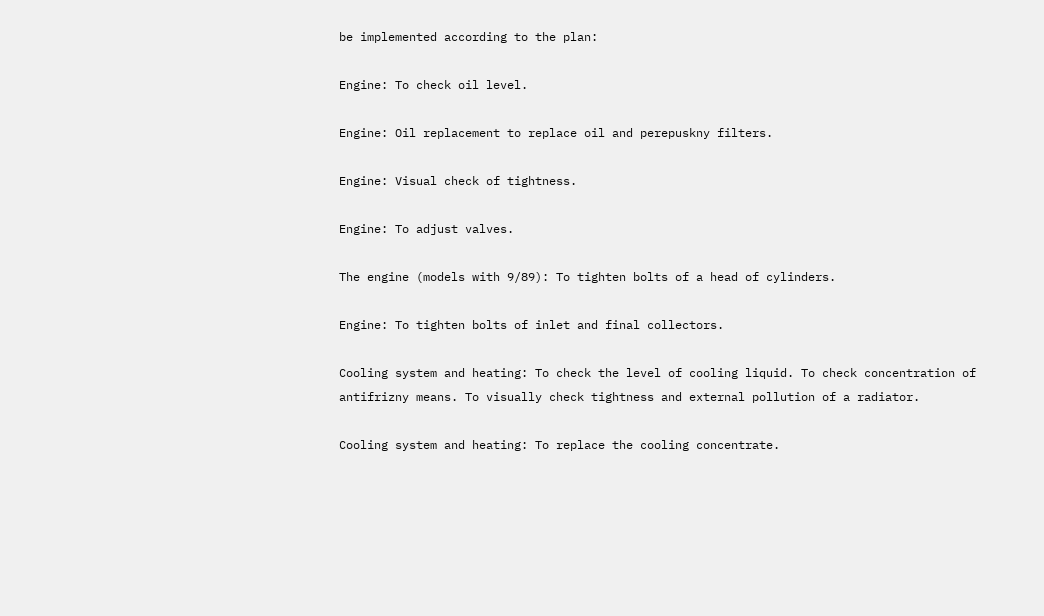be implemented according to the plan:

Engine: To check oil level.

Engine: Oil replacement to replace oil and perepuskny filters.

Engine: Visual check of tightness.

Engine: To adjust valves.

The engine (models with 9/89): To tighten bolts of a head of cylinders.

Engine: To tighten bolts of inlet and final collectors.

Cooling system and heating: To check the level of cooling liquid. To check concentration of antifrizny means. To visually check tightness and external pollution of a radiator.

Cooling system and heating: To replace the cooling concentrate.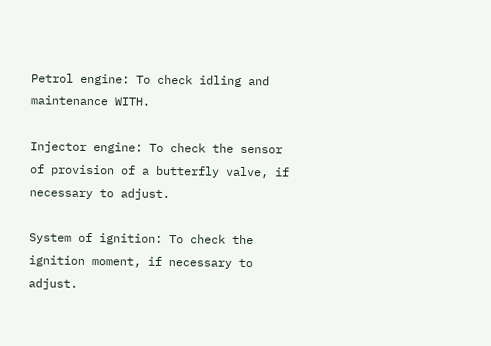Petrol engine: To check idling and maintenance WITH.

Injector engine: To check the sensor of provision of a butterfly valve, if necessary to adjust.

System of ignition: To check the ignition moment, if necessary to adjust.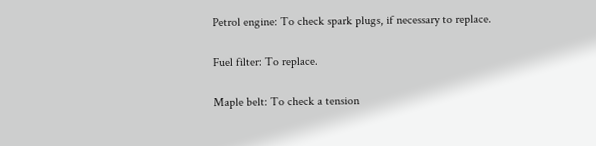Petrol engine: To check spark plugs, if necessary to replace.

Fuel filter: To replace.

Maple belt: To check a tension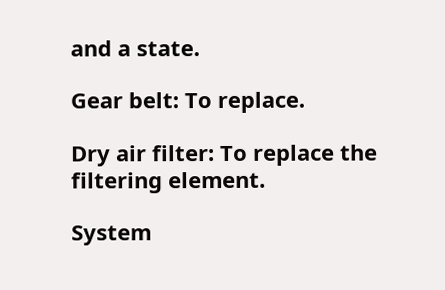and a state.

Gear belt: To replace.

Dry air filter: To replace the filtering element.

System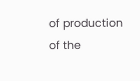of production of the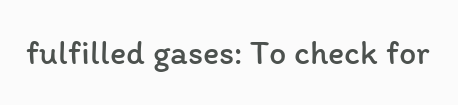fulfilled gases: To check for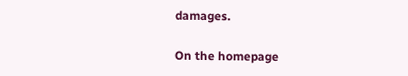damages.

On the homepage